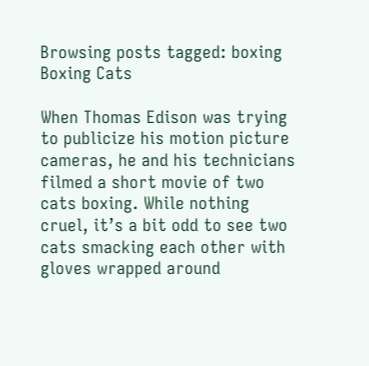Browsing posts tagged: boxing
Boxing Cats

When Thomas Edison was trying to publicize his motion picture cameras, he and his technicians filmed a short movie of two cats boxing. While nothing cruel, it’s a bit odd to see two cats smacking each other with gloves wrapped around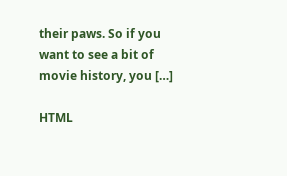their paws. So if you want to see a bit of movie history, you […]

HTML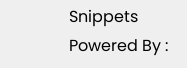Snippets Powered By :